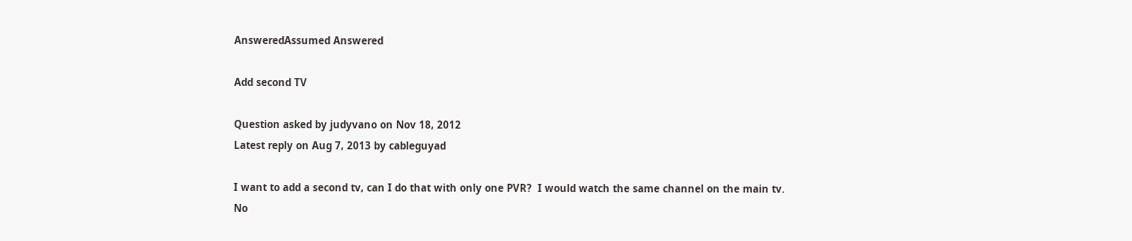AnsweredAssumed Answered

Add second TV

Question asked by judyvano on Nov 18, 2012
Latest reply on Aug 7, 2013 by cableguyad

I want to add a second tv, can I do that with only one PVR?  I would watch the same channel on the main tv.  No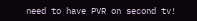need to have PVR on second tv!